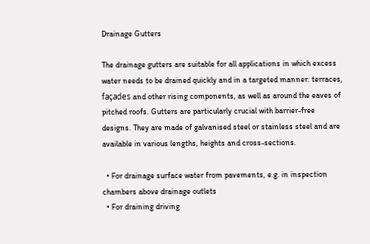Drainage Gutters

The drainage gutters are suitable for all applications in which excess water needs to be drained quickly and in a targeted manner: terraces, façades and other rising components, as well as around the eaves of pitched roofs. Gutters are particularly crucial with barrier-free designs. They are made of galvanised steel or stainless steel and are available in various lengths, heights and cross-sections.

  • For drainage surface water from pavements, e.g. in inspection chambers above drainage outlets
  • For draining driving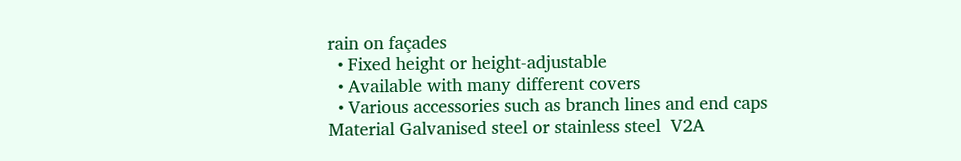rain on façades
  • Fixed height or height-adjustable
  • Available with many different covers
  • Various accessories such as branch lines and end caps
Material Galvanised steel or stainless steel  V2A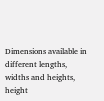Dimensions available in different lengths, widths and heights,
height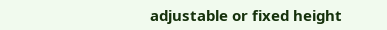adjustable or fixed height